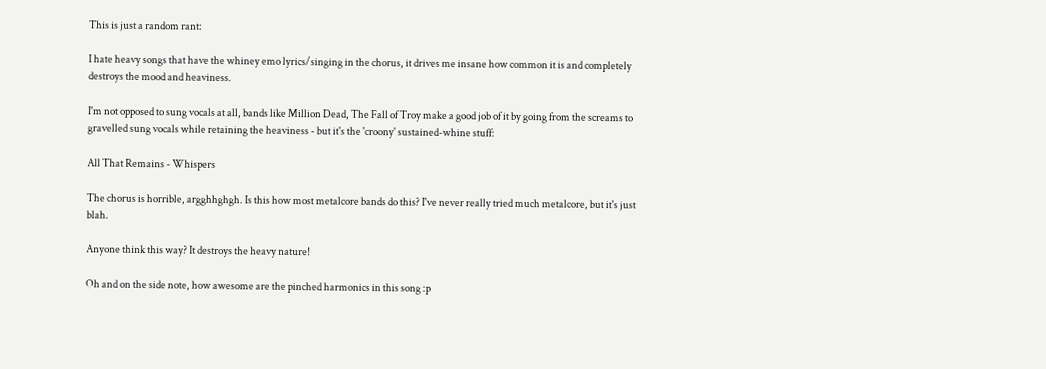This is just a random rant:

I hate heavy songs that have the whiney emo lyrics/singing in the chorus, it drives me insane how common it is and completely destroys the mood and heaviness.

I'm not opposed to sung vocals at all, bands like Million Dead, The Fall of Troy make a good job of it by going from the screams to gravelled sung vocals while retaining the heaviness - but it's the 'croony' sustained-whine stuff:

All That Remains - Whispers

The chorus is horrible, argghhghgh. Is this how most metalcore bands do this? I've never really tried much metalcore, but it's just blah.

Anyone think this way? It destroys the heavy nature!

Oh and on the side note, how awesome are the pinched harmonics in this song :p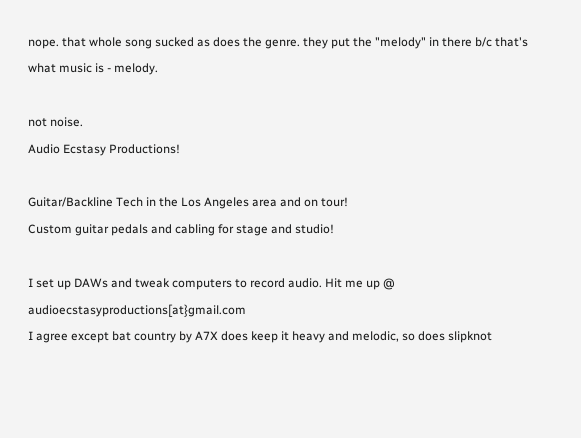nope. that whole song sucked as does the genre. they put the "melody" in there b/c that's what music is - melody.

not noise.
Audio Ecstasy Productions!

Guitar/Backline Tech in the Los Angeles area and on tour!
Custom guitar pedals and cabling for stage and studio!

I set up DAWs and tweak computers to record audio. Hit me up @ audioecstasyproductions[at}gmail.com
I agree except bat country by A7X does keep it heavy and melodic, so does slipknot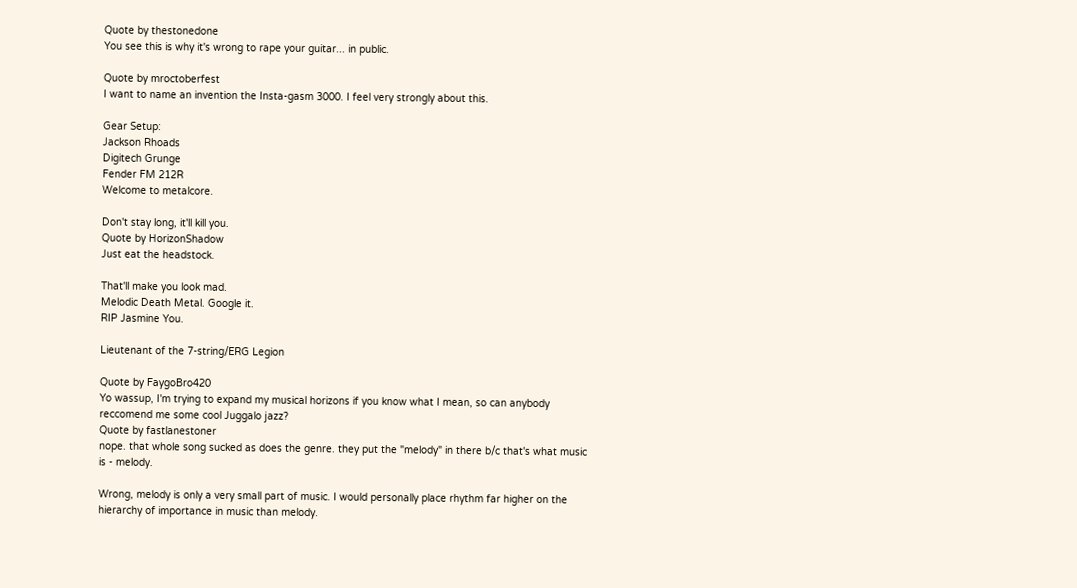Quote by thestonedone
You see this is why it's wrong to rape your guitar... in public.

Quote by mroctoberfest
I want to name an invention the Insta-gasm 3000. I feel very strongly about this.

Gear Setup:
Jackson Rhoads
Digitech Grunge
Fender FM 212R
Welcome to metalcore.

Don't stay long, it'll kill you.
Quote by HorizonShadow
Just eat the headstock.

That'll make you look mad.
Melodic Death Metal. Google it.
RIP Jasmine You.

Lieutenant of the 7-string/ERG Legion

Quote by FaygoBro420
Yo wassup, I'm trying to expand my musical horizons if you know what I mean, so can anybody reccomend me some cool Juggalo jazz?
Quote by fastlanestoner
nope. that whole song sucked as does the genre. they put the "melody" in there b/c that's what music is - melody.

Wrong, melody is only a very small part of music. I would personally place rhythm far higher on the hierarchy of importance in music than melody.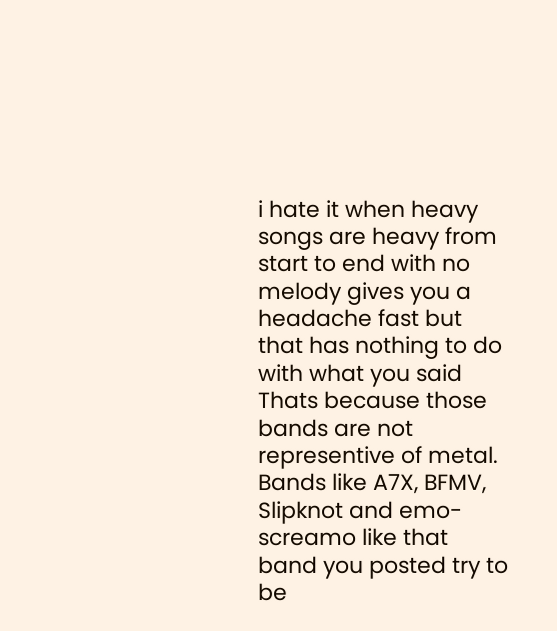i hate it when heavy songs are heavy from start to end with no melody gives you a headache fast but that has nothing to do with what you said
Thats because those bands are not representive of metal. Bands like A7X, BFMV, Slipknot and emo-screamo like that band you posted try to be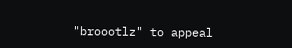"broootlz" to appeal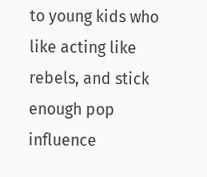to young kids who like acting like rebels, and stick enough pop influence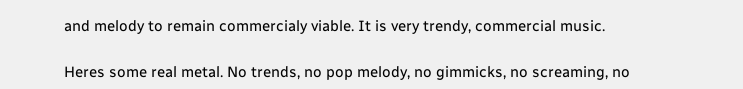and melody to remain commercialy viable. It is very trendy, commercial music.

Heres some real metal. No trends, no pop melody, no gimmicks, no screaming, no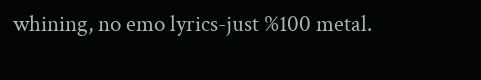whining, no emo lyrics-just %100 metal.